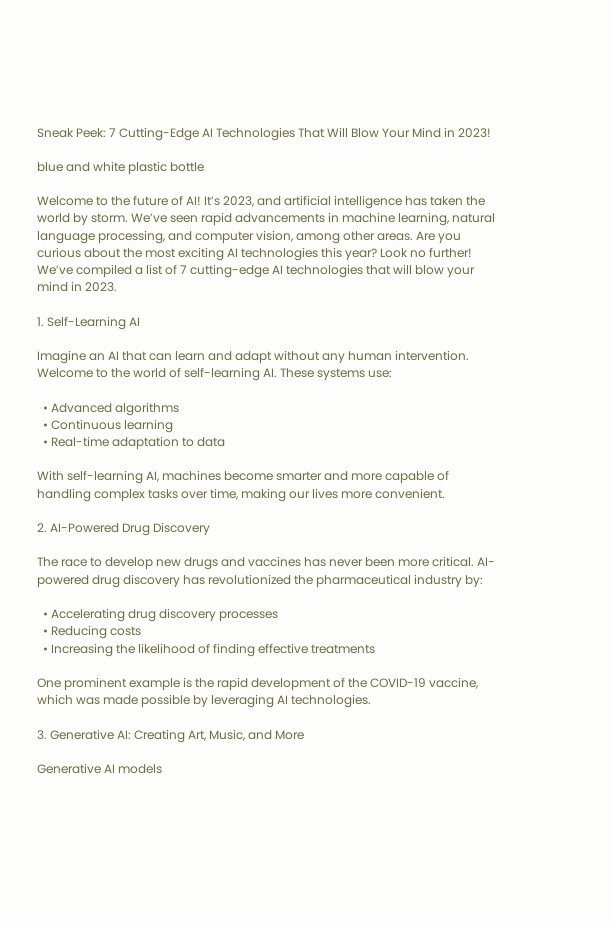Sneak Peek: 7 Cutting-Edge AI Technologies That Will Blow Your Mind in 2023!

blue and white plastic bottle

Welcome to the future of AI! It’s 2023, and artificial intelligence has taken the world by storm. We’ve seen rapid advancements in machine learning, natural language processing, and computer vision, among other areas. Are you curious about the most exciting AI technologies this year? Look no further! We’ve compiled a list of 7 cutting-edge AI technologies that will blow your mind in 2023.

1. Self-Learning AI

Imagine an AI that can learn and adapt without any human intervention. Welcome to the world of self-learning AI. These systems use:

  • Advanced algorithms
  • Continuous learning
  • Real-time adaptation to data

With self-learning AI, machines become smarter and more capable of handling complex tasks over time, making our lives more convenient.

2. AI-Powered Drug Discovery

The race to develop new drugs and vaccines has never been more critical. AI-powered drug discovery has revolutionized the pharmaceutical industry by:

  • Accelerating drug discovery processes
  • Reducing costs
  • Increasing the likelihood of finding effective treatments

One prominent example is the rapid development of the COVID-19 vaccine, which was made possible by leveraging AI technologies.

3. Generative AI: Creating Art, Music, and More

Generative AI models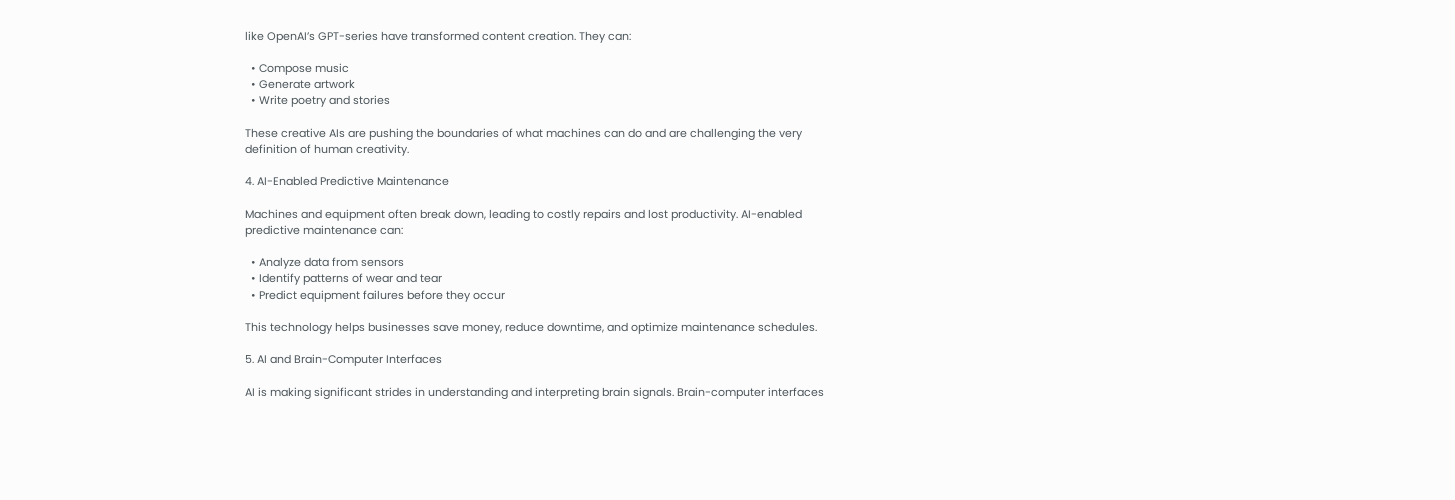like OpenAI’s GPT-series have transformed content creation. They can:

  • Compose music
  • Generate artwork
  • Write poetry and stories

These creative AIs are pushing the boundaries of what machines can do and are challenging the very definition of human creativity.

4. AI-Enabled Predictive Maintenance

Machines and equipment often break down, leading to costly repairs and lost productivity. AI-enabled predictive maintenance can:

  • Analyze data from sensors
  • Identify patterns of wear and tear
  • Predict equipment failures before they occur

This technology helps businesses save money, reduce downtime, and optimize maintenance schedules.

5. AI and Brain-Computer Interfaces

AI is making significant strides in understanding and interpreting brain signals. Brain-computer interfaces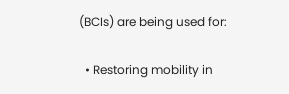(BCIs) are being used for:

  • Restoring mobility in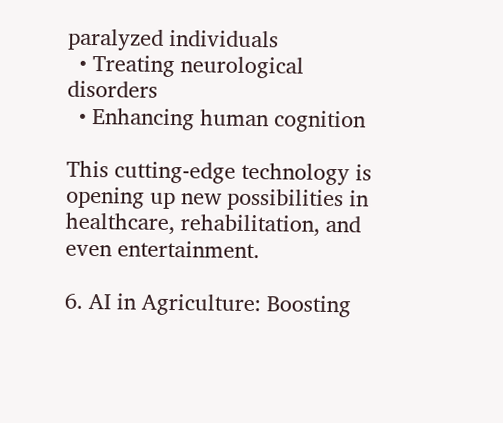paralyzed individuals
  • Treating neurological disorders
  • Enhancing human cognition

This cutting-edge technology is opening up new possibilities in healthcare, rehabilitation, and even entertainment.

6. AI in Agriculture: Boosting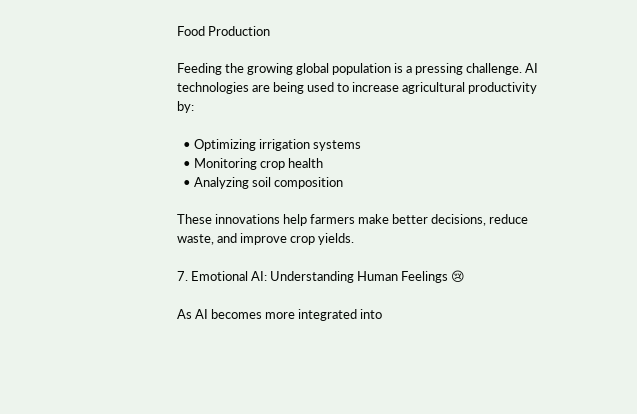Food Production

Feeding the growing global population is a pressing challenge. AI technologies are being used to increase agricultural productivity by:

  • Optimizing irrigation systems
  • Monitoring crop health
  • Analyzing soil composition

These innovations help farmers make better decisions, reduce waste, and improve crop yields.

7. Emotional AI: Understanding Human Feelings 😢

As AI becomes more integrated into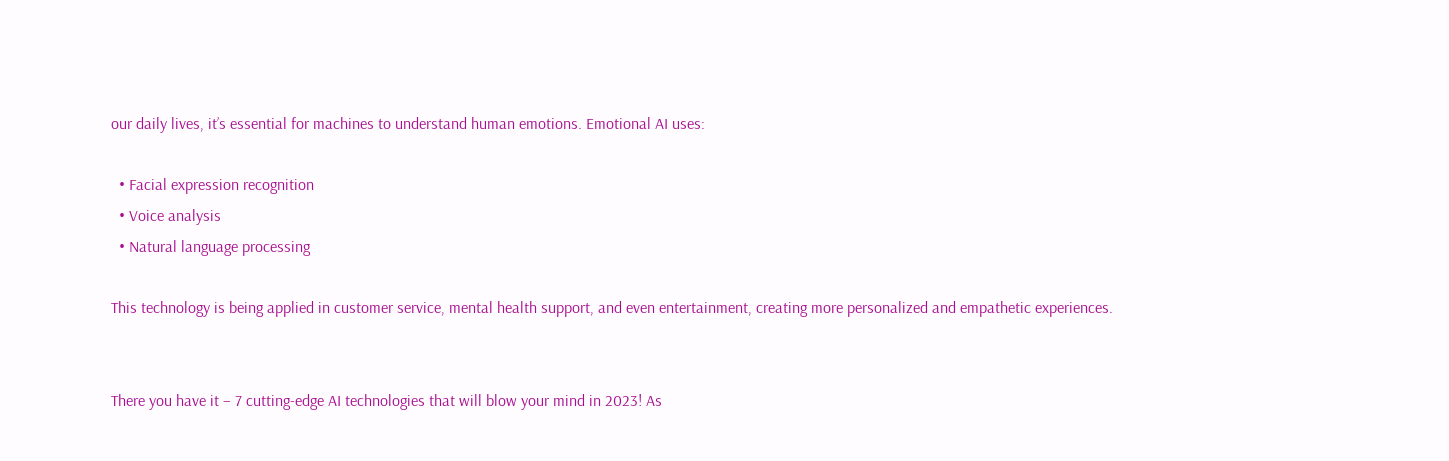our daily lives, it’s essential for machines to understand human emotions. Emotional AI uses:

  • Facial expression recognition
  • Voice analysis
  • Natural language processing

This technology is being applied in customer service, mental health support, and even entertainment, creating more personalized and empathetic experiences.


There you have it – 7 cutting-edge AI technologies that will blow your mind in 2023! As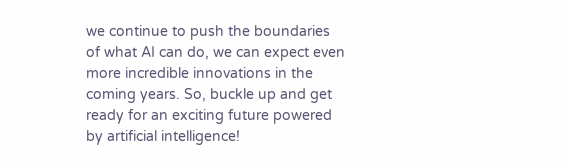we continue to push the boundaries of what AI can do, we can expect even more incredible innovations in the coming years. So, buckle up and get ready for an exciting future powered by artificial intelligence!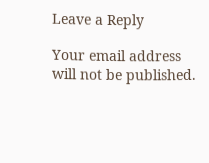Leave a Reply

Your email address will not be published.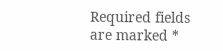Required fields are marked *